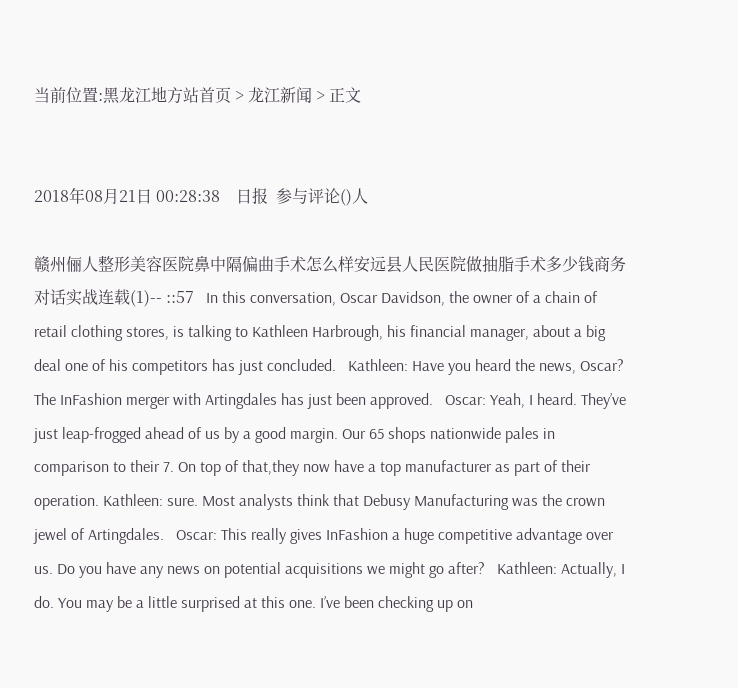当前位置:黑龙江地方站首页 > 龙江新闻 > 正文


2018年08月21日 00:28:38    日报  参与评论()人

赣州俪人整形美容医院鼻中隔偏曲手术怎么样安远县人民医院做抽脂手术多少钱商务对话实战连载(1)-- ::57   In this conversation, Oscar Davidson, the owner of a chain of retail clothing stores, is talking to Kathleen Harbrough, his financial manager, about a big deal one of his competitors has just concluded.   Kathleen: Have you heard the news, Oscar? The InFashion merger with Artingdales has just been approved.   Oscar: Yeah, I heard. They’ve just leap-frogged ahead of us by a good margin. Our 65 shops nationwide pales in comparison to their 7. On top of that,they now have a top manufacturer as part of their operation. Kathleen: sure. Most analysts think that Debusy Manufacturing was the crown jewel of Artingdales.   Oscar: This really gives InFashion a huge competitive advantage over us. Do you have any news on potential acquisitions we might go after?   Kathleen: Actually, I do. You may be a little surprised at this one. I’ve been checking up on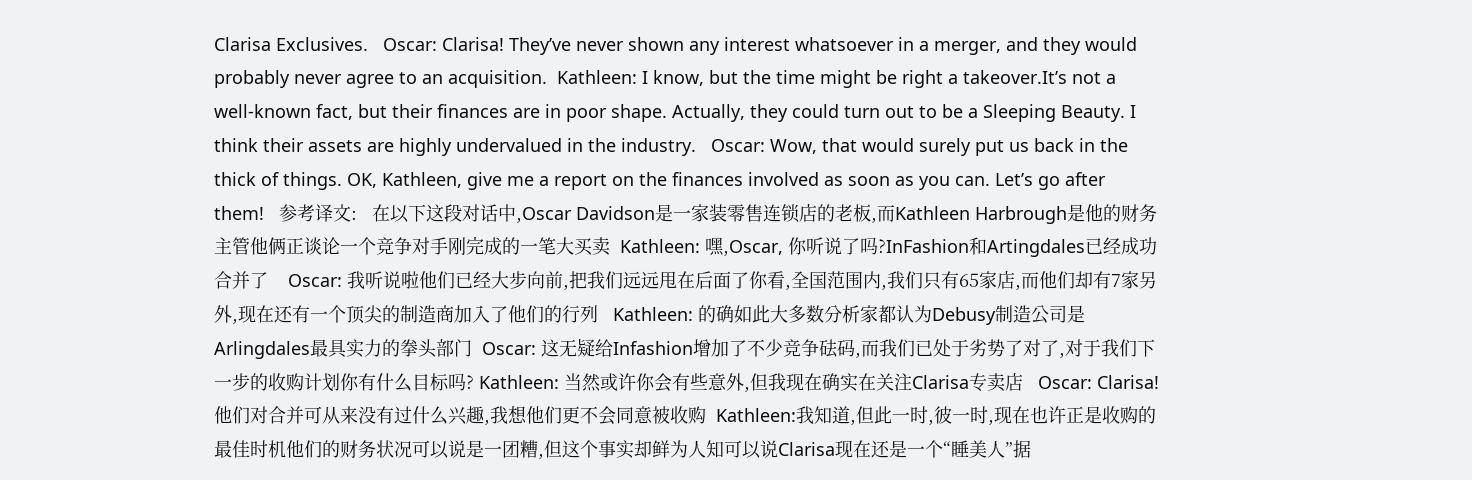Clarisa Exclusives.   Oscar: Clarisa! They’ve never shown any interest whatsoever in a merger, and they would probably never agree to an acquisition.  Kathleen: I know, but the time might be right a takeover.It’s not a well-known fact, but their finances are in poor shape. Actually, they could turn out to be a Sleeping Beauty. I think their assets are highly undervalued in the industry.   Oscar: Wow, that would surely put us back in the thick of things. OK, Kathleen, give me a report on the finances involved as soon as you can. Let’s go after them!   参考译文:   在以下这段对话中,Oscar Davidson是一家装零售连锁店的老板,而Kathleen Harbrough是他的财务主管他俩正谈论一个竞争对手刚完成的一笔大买卖  Kathleen: 嘿,Oscar, 你听说了吗?InFashion和Artingdales已经成功合并了    Oscar: 我听说啦他们已经大步向前,把我们远远甩在后面了你看,全国范围内,我们只有65家店,而他们却有7家另外,现在还有一个顶尖的制造商加入了他们的行列   Kathleen: 的确如此大多数分析家都认为Debusy制造公司是Arlingdales最具实力的拳头部门  Oscar: 这无疑给Infashion增加了不少竞争砝码,而我们已处于劣势了对了,对于我们下一步的收购计划你有什么目标吗? Kathleen: 当然或许你会有些意外,但我现在确实在关注Clarisa专卖店   Oscar: Clarisa!他们对合并可从来没有过什么兴趣,我想他们更不会同意被收购  Kathleen:我知道,但此一时,彼一时,现在也许正是收购的最佳时机他们的财务状况可以说是一团糟,但这个事实却鲜为人知可以说Clarisa现在还是一个“睡美人”据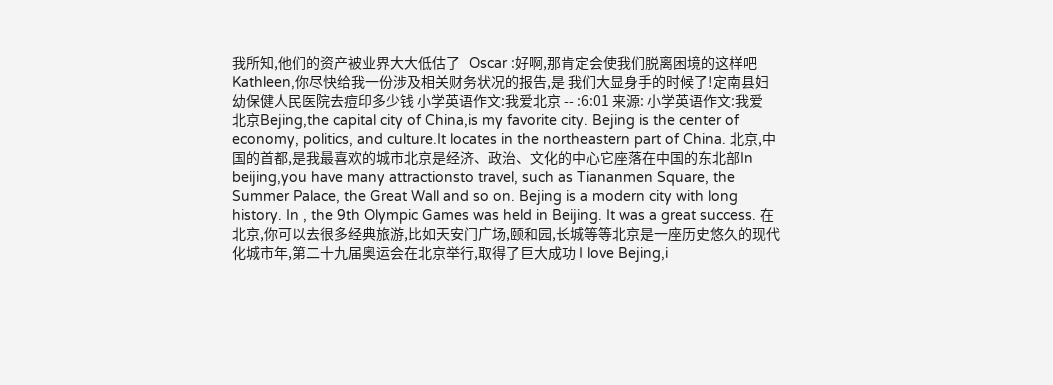我所知,他们的资产被业界大大低估了   Oscar :好啊,那肯定会使我们脱离困境的这样吧Kathleen,你尽快给我一份涉及相关财务状况的报告,是 我们大显身手的时候了!定南县妇幼保健人民医院去痘印多少钱 小学英语作文:我爱北京 -- :6:01 来源: 小学英语作文:我爱北京Bejing,the capital city of China,is my favorite city. Bejing is the center of economy, politics, and culture.It locates in the northeastern part of China. 北京,中国的首都,是我最喜欢的城市北京是经济、政治、文化的中心它座落在中国的东北部In beijing,you have many attractionsto travel, such as Tiananmen Square, the Summer Palace, the Great Wall and so on. Bejing is a modern city with long history. In , the 9th Olympic Games was held in Beijing. It was a great success. 在北京,你可以去很多经典旅游,比如天安门广场,颐和园,长城等等北京是一座历史悠久的现代化城市年,第二十九届奥运会在北京举行,取得了巨大成功 I love Bejing,i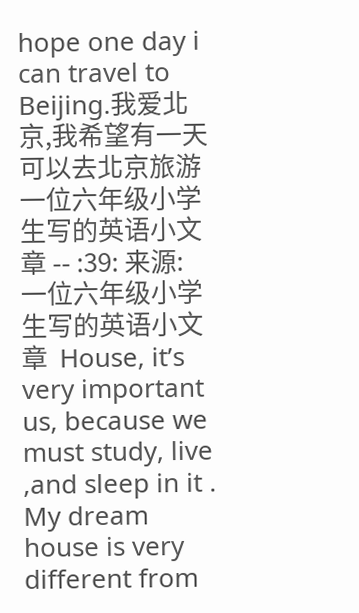hope one day i can travel to Beijing.我爱北京,我希望有一天可以去北京旅游一位六年级小学生写的英语小文章 -- :39: 来源: 一位六年级小学生写的英语小文章  House, it’s very important us, because we must study, live ,and sleep in it .  My dream house is very different from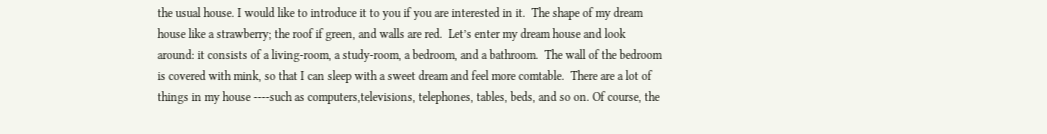the usual house. I would like to introduce it to you if you are interested in it.  The shape of my dream house like a strawberry; the roof if green, and walls are red.  Let’s enter my dream house and look around: it consists of a living-room, a study-room, a bedroom, and a bathroom.  The wall of the bedroom is covered with mink, so that I can sleep with a sweet dream and feel more comtable.  There are a lot of things in my house ----such as computers,televisions, telephones, tables, beds, and so on. Of course, the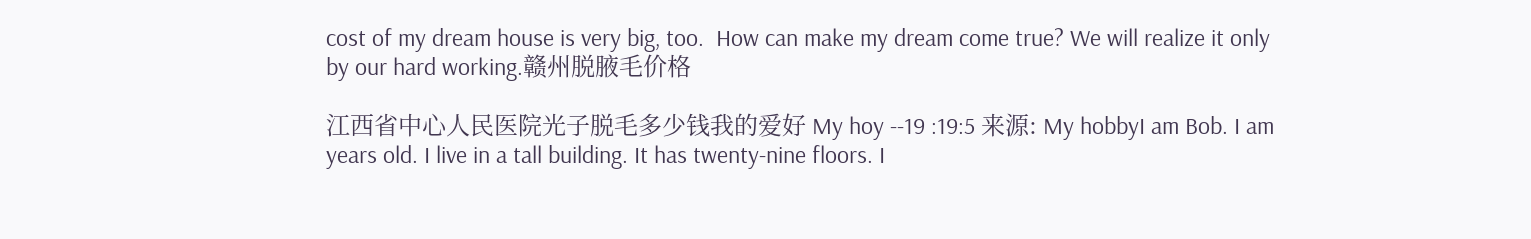cost of my dream house is very big, too.  How can make my dream come true? We will realize it only by our hard working.赣州脱腋毛价格

江西省中心人民医院光子脱毛多少钱我的爱好 My hoy --19 :19:5 来源: My hobbyI am Bob. I am years old. I live in a tall building. It has twenty-nine floors. I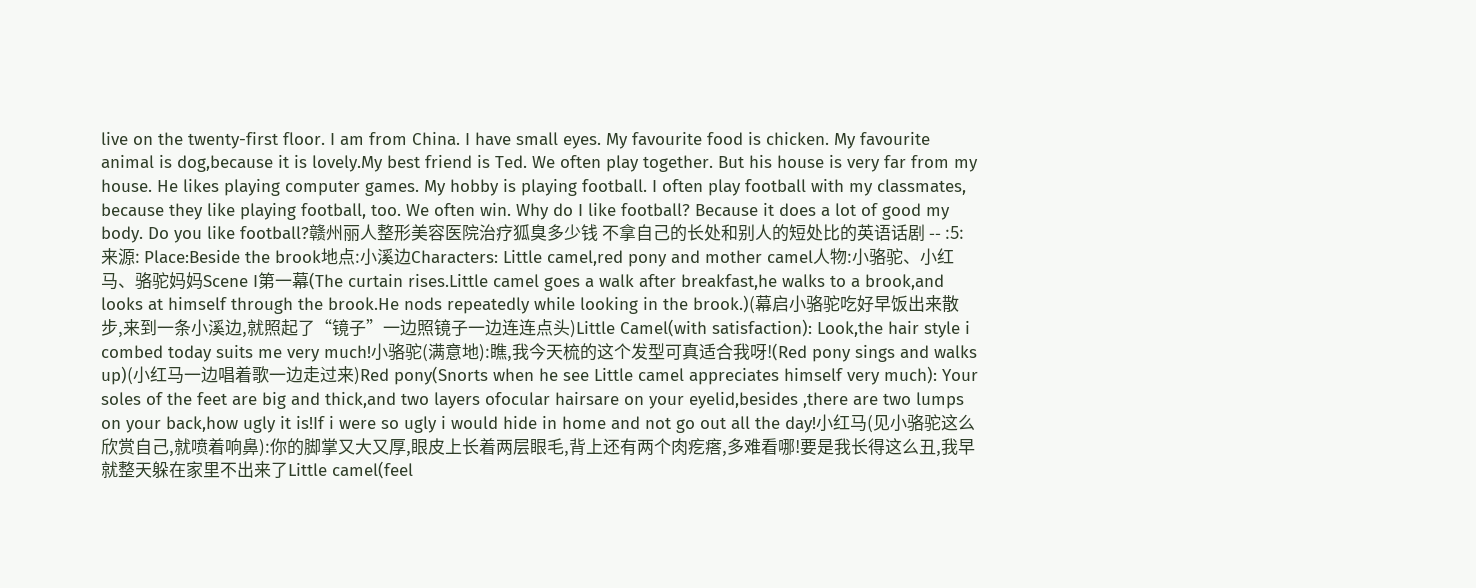live on the twenty-first floor. I am from China. I have small eyes. My favourite food is chicken. My favourite animal is dog,because it is lovely.My best friend is Ted. We often play together. But his house is very far from my house. He likes playing computer games. My hobby is playing football. I often play football with my classmates, because they like playing football, too. We often win. Why do I like football? Because it does a lot of good my body. Do you like football?赣州丽人整形美容医院治疗狐臭多少钱 不拿自己的长处和别人的短处比的英语话剧 -- :5: 来源: Place:Beside the brook地点:小溪边Characters: Little camel,red pony and mother camel人物:小骆驼、小红马、骆驼妈妈Scene I第一幕(The curtain rises.Little camel goes a walk after breakfast,he walks to a brook,and looks at himself through the brook.He nods repeatedly while looking in the brook.)(幕启小骆驼吃好早饭出来散步,来到一条小溪边,就照起了“镜子”一边照镜子一边连连点头)Little Camel(with satisfaction): Look,the hair style i combed today suits me very much!小骆驼(满意地):瞧,我今天梳的这个发型可真适合我呀!(Red pony sings and walks up)(小红马一边唱着歌一边走过来)Red pony(Snorts when he see Little camel appreciates himself very much): Your soles of the feet are big and thick,and two layers ofocular hairsare on your eyelid,besides ,there are two lumps on your back,how ugly it is!If i were so ugly i would hide in home and not go out all the day!小红马(见小骆驼这么欣赏自己,就喷着响鼻):你的脚掌又大又厚,眼皮上长着两层眼毛,背上还有两个肉疙瘩,多难看哪!要是我长得这么丑,我早就整天躲在家里不出来了Little camel(feel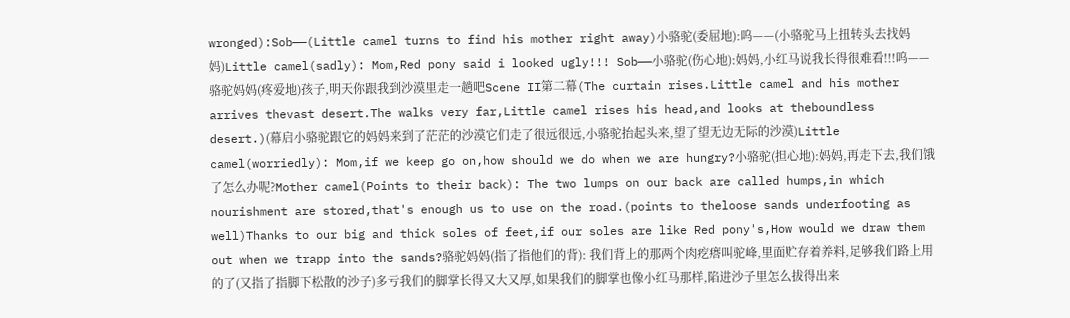wronged):Sob——(Little camel turns to find his mother right away)小骆驼(委屈地):呜——(小骆驼马上扭转头去找妈妈)Little camel(sadly): Mom,Red pony said i looked ugly!!! Sob——小骆驼(伤心地):妈妈,小红马说我长得很难看!!!呜——骆驼妈妈(疼爱地)孩子,明天你跟我到沙漠里走一趟吧Scene II第二幕(The curtain rises.Little camel and his mother arrives thevast desert.The walks very far,Little camel rises his head,and looks at theboundless desert.)(幕启小骆驼跟它的妈妈来到了茫茫的沙漠它们走了很远很远,小骆驼抬起头来,望了望无边无际的沙漠)Little camel(worriedly): Mom,if we keep go on,how should we do when we are hungry?小骆驼(担心地):妈妈,再走下去,我们饿了怎么办呢?Mother camel(Points to their back): The two lumps on our back are called humps,in which nourishment are stored,that's enough us to use on the road.(points to theloose sands underfooting as well)Thanks to our big and thick soles of feet,if our soles are like Red pony's,How would we draw them out when we trapp into the sands?骆驼妈妈(指了指他们的背): 我们背上的那两个肉疙瘩叫驼峰,里面贮存着养料,足够我们路上用的了(又指了指脚下松散的沙子)多亏我们的脚掌长得又大又厚,如果我们的脚掌也像小红马那样,陷进沙子里怎么拔得出来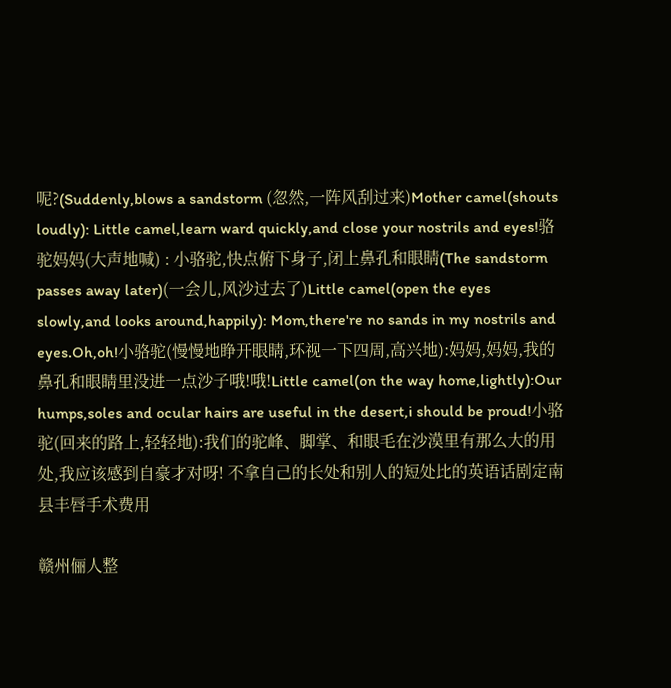呢?(Suddenly,blows a sandstorm (忽然,一阵风刮过来)Mother camel(shouts loudly): Little camel,learn ward quickly,and close your nostrils and eyes!骆驼妈妈(大声地喊) : 小骆驼,快点俯下身子,闭上鼻孔和眼睛(The sandstorm passes away later)(一会儿,风沙过去了)Little camel(open the eyes slowly,and looks around,happily): Mom,there're no sands in my nostrils and eyes.Oh,oh!小骆驼(慢慢地睁开眼睛,环视一下四周,高兴地):妈妈,妈妈,我的鼻孔和眼睛里没进一点沙子哦!哦!Little camel(on the way home,lightly):Our humps,soles and ocular hairs are useful in the desert,i should be proud!小骆驼(回来的路上,轻轻地):我们的驼峰、脚掌、和眼毛在沙漠里有那么大的用处,我应该感到自豪才对呀! 不拿自己的长处和别人的短处比的英语话剧定南县丰唇手术费用

赣州俪人整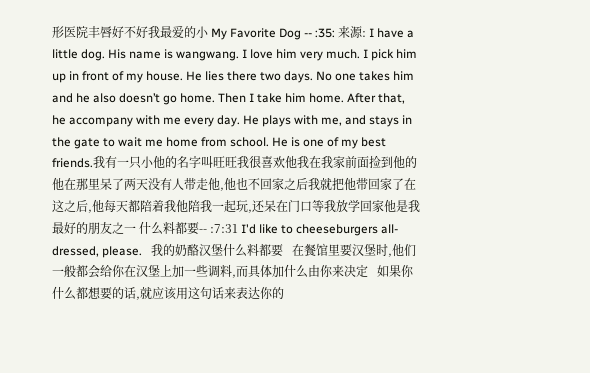形医院丰唇好不好我最爱的小 My Favorite Dog -- :35: 来源: I have a little dog. His name is wangwang. I love him very much. I pick him up in front of my house. He lies there two days. No one takes him and he also doesn’t go home. Then I take him home. After that, he accompany with me every day. He plays with me, and stays in the gate to wait me home from school. He is one of my best friends.我有一只小他的名字叫旺旺我很喜欢他我在我家前面捡到他的他在那里呆了两天没有人带走他,他也不回家之后我就把他带回家了在这之后,他每天都陪着我他陪我一起玩,还呆在门口等我放学回家他是我最好的朋友之一 什么料都要-- :7:31 I'd like to cheeseburgers all-dressed, please.   我的奶酪汉堡什么料都要   在餐馆里要汉堡时,他们一般都会给你在汉堡上加一些调料,而具体加什么由你来决定   如果你什么都想要的话,就应该用这句话来表达你的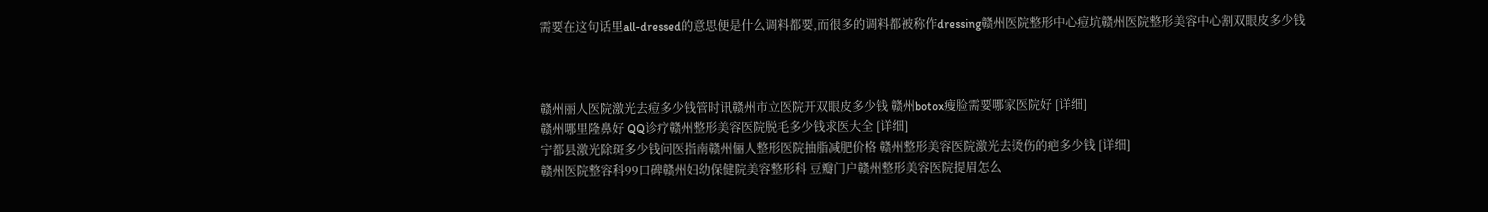需要在这句话里all-dressed的意思便是什么调料都要,而很多的调料都被称作dressing赣州医院整形中心痘坑赣州医院整形美容中心割双眼皮多少钱



赣州丽人医院激光去痘多少钱管时讯赣州市立医院开双眼皮多少钱 赣州botox瘦脸需要哪家医院好 [详细]
赣州哪里隆鼻好 QQ诊疗赣州整形美容医院脱毛多少钱求医大全 [详细]
宁都县激光除斑多少钱问医指南赣州俪人整形医院抽脂减肥价格 赣州整形美容医院激光去烫伤的疤多少钱 [详细]
赣州医院整容科99口碑赣州妇幼保健院美容整形科 豆瓣门户赣州整形美容医院提眉怎么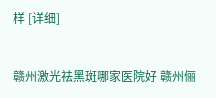样 [详细]


赣州激光祛黑斑哪家医院好 赣州俪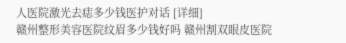人医院激光去痣多少钱医护对话 [详细]
赣州整形美容医院纹眉多少钱好吗 赣州割双眼皮医院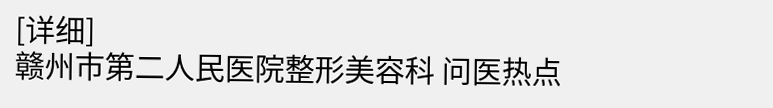[详细]
赣州市第二人民医院整形美容科 问医热点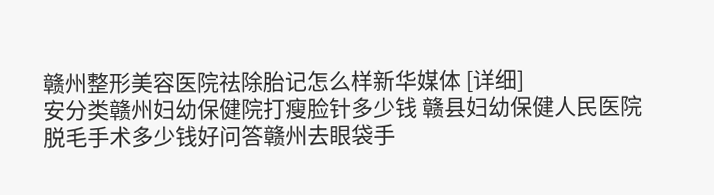赣州整形美容医院祛除胎记怎么样新华媒体 [详细]
安分类赣州妇幼保健院打瘦脸针多少钱 赣县妇幼保健人民医院脱毛手术多少钱好问答赣州去眼袋手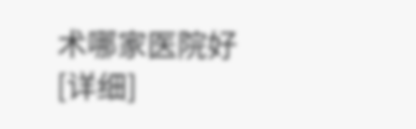术哪家医院好 [详细]